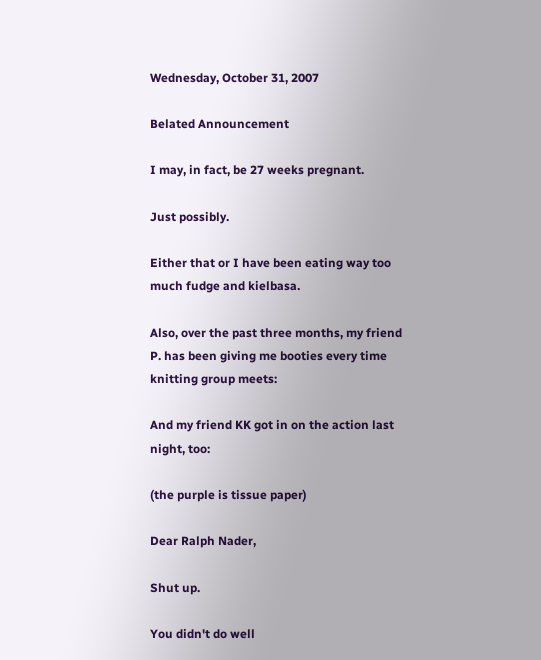Wednesday, October 31, 2007

Belated Announcement

I may, in fact, be 27 weeks pregnant.

Just possibly.

Either that or I have been eating way too much fudge and kielbasa.

Also, over the past three months, my friend P. has been giving me booties every time knitting group meets:

And my friend KK got in on the action last night, too:

(the purple is tissue paper)

Dear Ralph Nader,

Shut up.

You didn't do well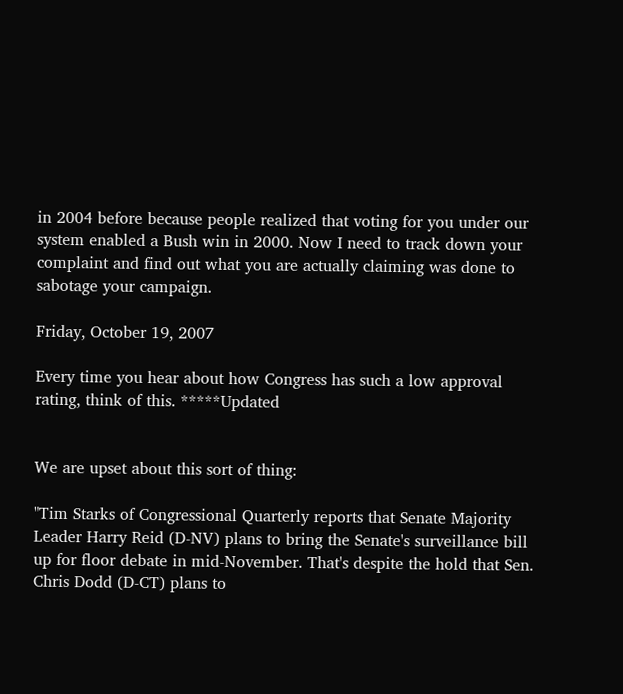in 2004 before because people realized that voting for you under our system enabled a Bush win in 2000. Now I need to track down your complaint and find out what you are actually claiming was done to sabotage your campaign.

Friday, October 19, 2007

Every time you hear about how Congress has such a low approval rating, think of this. *****Updated


We are upset about this sort of thing:

"Tim Starks of Congressional Quarterly reports that Senate Majority Leader Harry Reid (D-NV) plans to bring the Senate's surveillance bill up for floor debate in mid-November. That's despite the hold that Sen. Chris Dodd (D-CT) plans to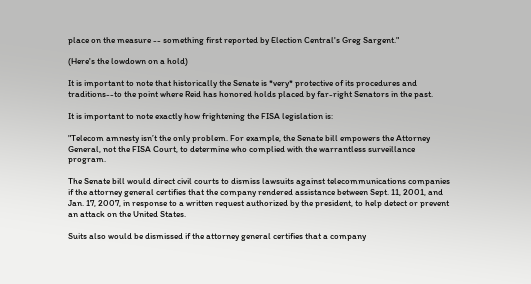place on the measure -- something first reported by Election Central's Greg Sargent."

(Here's the lowdown on a hold)

It is important to note that historically the Senate is *very* protective of its procedures and traditions--to the point where Reid has honored holds placed by far-right Senators in the past.

It is important to note exactly how frightening the FISA legislation is:

"Telecom amnesty isn’t the only problem. For example, the Senate bill empowers the Attorney General, not the FISA Court, to determine who complied with the warrantless surveillance program.

The Senate bill would direct civil courts to dismiss lawsuits against telecommunications companies if the attorney general certifies that the company rendered assistance between Sept. 11, 2001, and Jan. 17, 2007, in response to a written request authorized by the president, to help detect or prevent an attack on the United States.

Suits also would be dismissed if the attorney general certifies that a company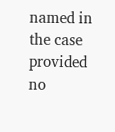named in the case provided no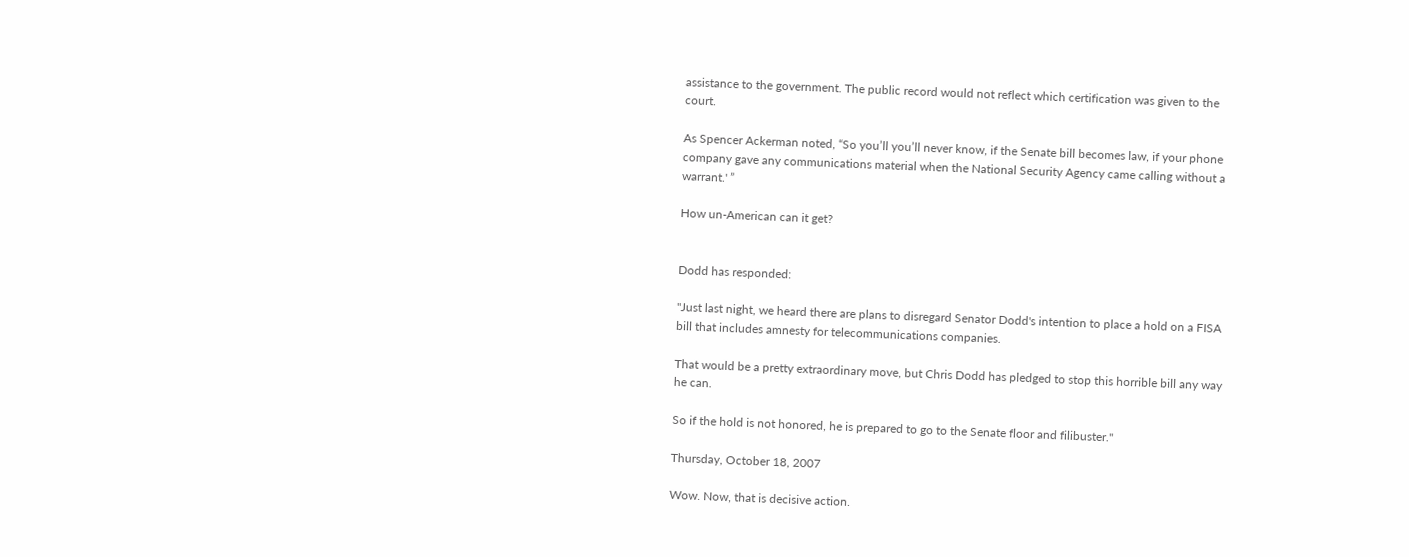assistance to the government. The public record would not reflect which certification was given to the court.

As Spencer Ackerman noted, “So you’ll you’ll never know, if the Senate bill becomes law, if your phone company gave any communications material when the National Security Agency came calling without a warrant.' ”

How un-American can it get?


Dodd has responded:

"Just last night, we heard there are plans to disregard Senator Dodd's intention to place a hold on a FISA bill that includes amnesty for telecommunications companies.

That would be a pretty extraordinary move, but Chris Dodd has pledged to stop this horrible bill any way he can.

So if the hold is not honored, he is prepared to go to the Senate floor and filibuster."

Thursday, October 18, 2007

Wow. Now, that is decisive action.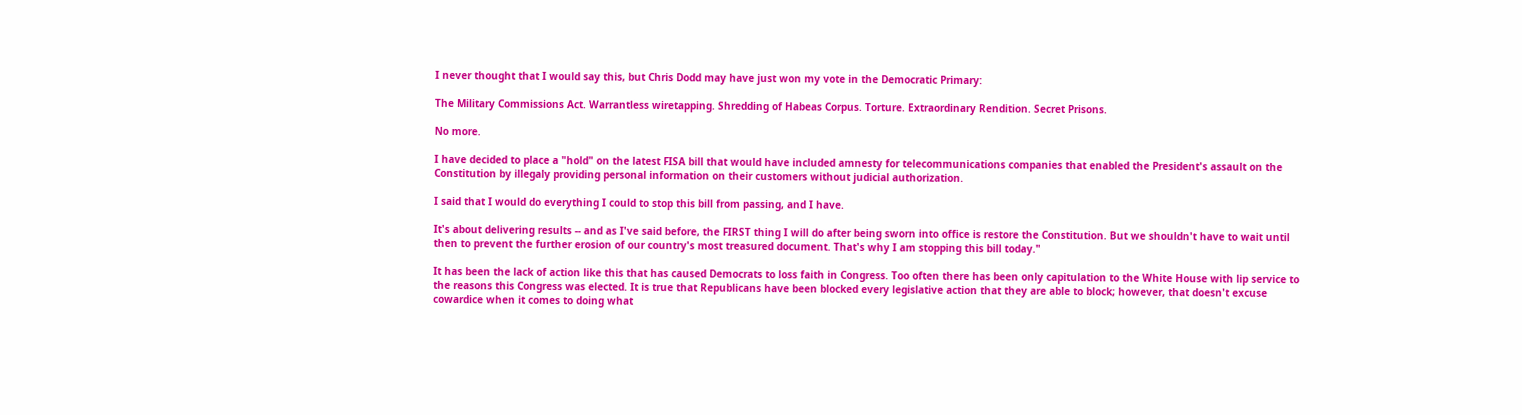I never thought that I would say this, but Chris Dodd may have just won my vote in the Democratic Primary:

The Military Commissions Act. Warrantless wiretapping. Shredding of Habeas Corpus. Torture. Extraordinary Rendition. Secret Prisons.

No more.

I have decided to place a "hold" on the latest FISA bill that would have included amnesty for telecommunications companies that enabled the President's assault on the Constitution by illegaly providing personal information on their customers without judicial authorization.

I said that I would do everything I could to stop this bill from passing, and I have.

It's about delivering results -- and as I've said before, the FIRST thing I will do after being sworn into office is restore the Constitution. But we shouldn't have to wait until then to prevent the further erosion of our country's most treasured document. That's why I am stopping this bill today."

It has been the lack of action like this that has caused Democrats to loss faith in Congress. Too often there has been only capitulation to the White House with lip service to the reasons this Congress was elected. It is true that Republicans have been blocked every legislative action that they are able to block; however, that doesn't excuse cowardice when it comes to doing what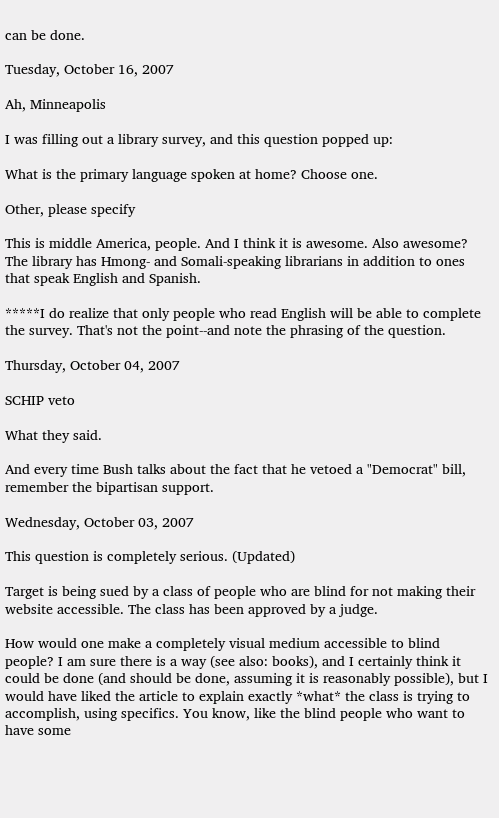can be done.

Tuesday, October 16, 2007

Ah, Minneapolis

I was filling out a library survey, and this question popped up:

What is the primary language spoken at home? Choose one.

Other, please specify

This is middle America, people. And I think it is awesome. Also awesome? The library has Hmong- and Somali-speaking librarians in addition to ones that speak English and Spanish.

*****I do realize that only people who read English will be able to complete the survey. That's not the point--and note the phrasing of the question.

Thursday, October 04, 2007

SCHIP veto

What they said.

And every time Bush talks about the fact that he vetoed a "Democrat" bill, remember the bipartisan support.

Wednesday, October 03, 2007

This question is completely serious. (Updated)

Target is being sued by a class of people who are blind for not making their website accessible. The class has been approved by a judge.

How would one make a completely visual medium accessible to blind people? I am sure there is a way (see also: books), and I certainly think it could be done (and should be done, assuming it is reasonably possible), but I would have liked the article to explain exactly *what* the class is trying to accomplish, using specifics. You know, like the blind people who want to have some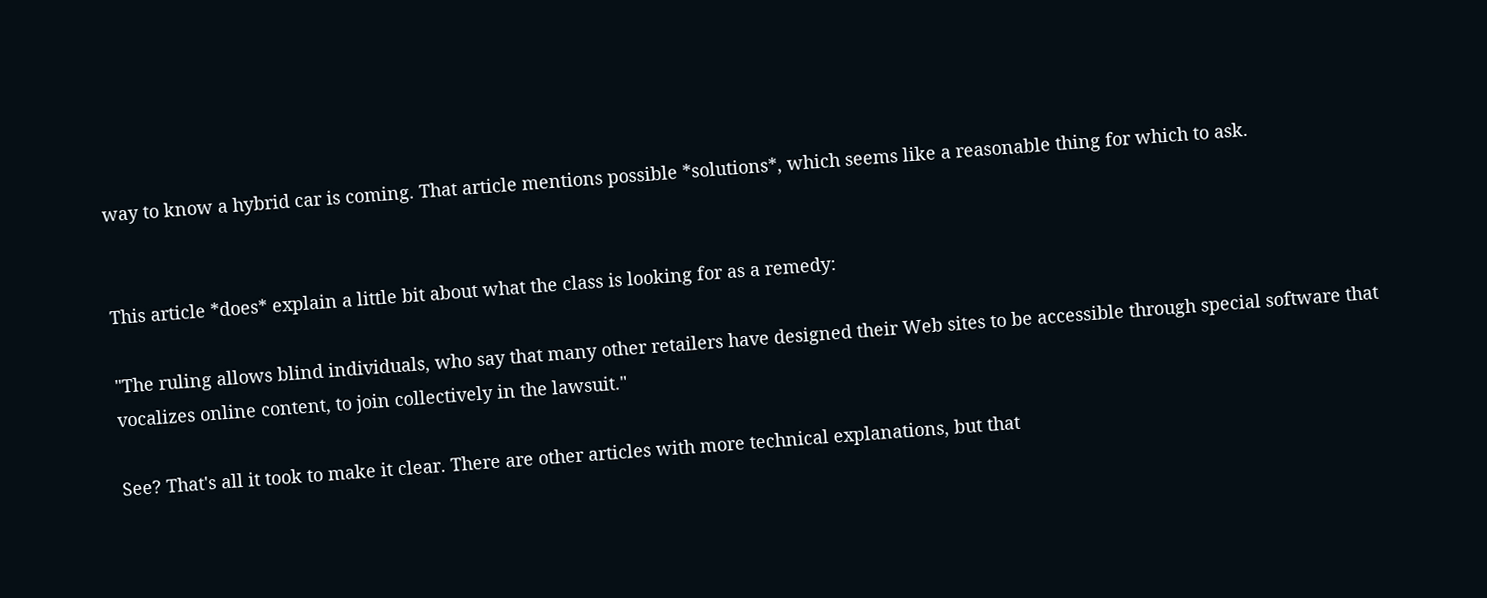way to know a hybrid car is coming. That article mentions possible *solutions*, which seems like a reasonable thing for which to ask.


This article *does* explain a little bit about what the class is looking for as a remedy:

"The ruling allows blind individuals, who say that many other retailers have designed their Web sites to be accessible through special software that vocalizes online content, to join collectively in the lawsuit."

See? That's all it took to make it clear. There are other articles with more technical explanations, but that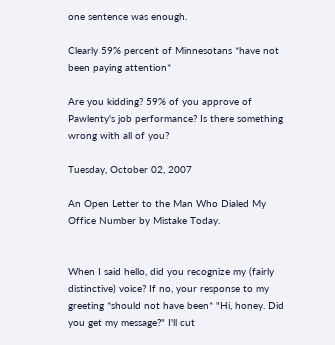one sentence was enough.

Clearly 59% percent of Minnesotans *have not been paying attention*

Are you kidding? 59% of you approve of Pawlenty's job performance? Is there something wrong with all of you?

Tuesday, October 02, 2007

An Open Letter to the Man Who Dialed My Office Number by Mistake Today.


When I said hello, did you recognize my (fairly distinctive) voice? If no, your response to my greeting *should not have been* "Hi, honey. Did you get my message?" I'll cut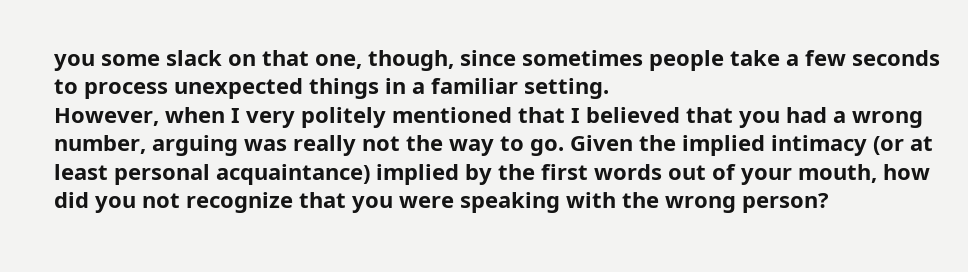you some slack on that one, though, since sometimes people take a few seconds to process unexpected things in a familiar setting.
However, when I very politely mentioned that I believed that you had a wrong number, arguing was really not the way to go. Given the implied intimacy (or at least personal acquaintance) implied by the first words out of your mouth, how did you not recognize that you were speaking with the wrong person?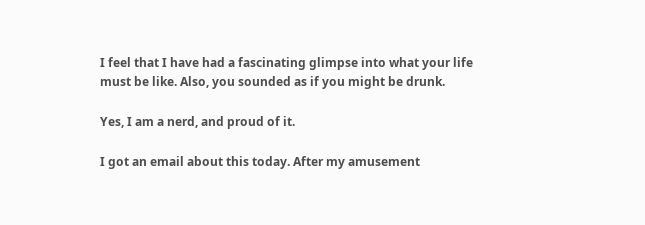I feel that I have had a fascinating glimpse into what your life must be like. Also, you sounded as if you might be drunk.

Yes, I am a nerd, and proud of it.

I got an email about this today. After my amusement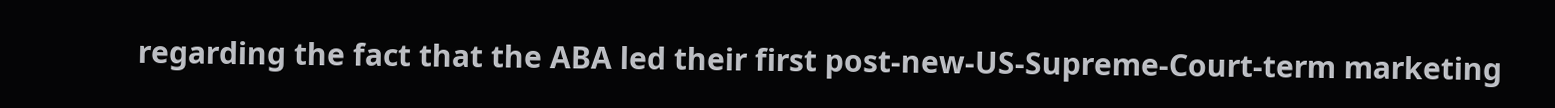regarding the fact that the ABA led their first post-new-US-Supreme-Court-term marketing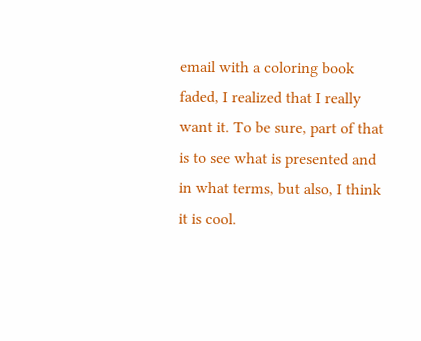email with a coloring book faded, I realized that I really want it. To be sure, part of that is to see what is presented and in what terms, but also, I think it is cool.